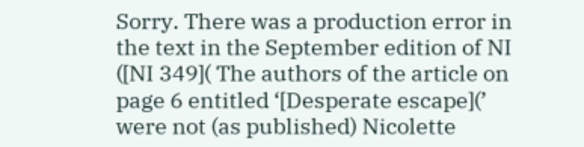Sorry. There was a production error in the text in the September edition of NI ([NI 349]( The authors of the article on page 6 entitled ‘[Desperate escape](’ were not (as published) Nicolette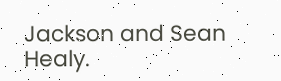Jackson and Sean Healy.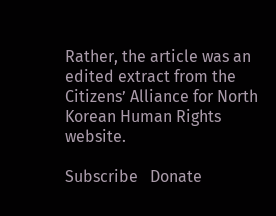Rather, the article was an edited extract from the Citizens’ Alliance for North Korean Human Rights website.

Subscribe   Donate